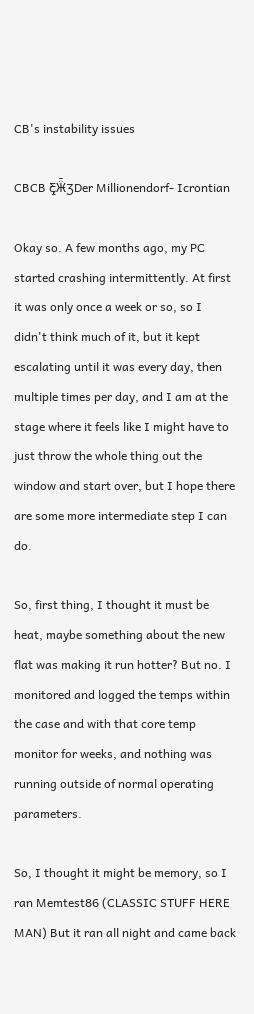CB's instability issues

CBCB Ƹ̵̡Ӝ̵̨̄ƷDer Millionendorf- Icrontian

Okay so. A few months ago, my PC started crashing intermittently. At first it was only once a week or so, so I didn't think much of it, but it kept escalating until it was every day, then multiple times per day, and I am at the stage where it feels like I might have to just throw the whole thing out the window and start over, but I hope there are some more intermediate step I can do.

So, first thing, I thought it must be heat, maybe something about the new flat was making it run hotter? But no. I monitored and logged the temps within the case and with that core temp monitor for weeks, and nothing was running outside of normal operating parameters.

So, I thought it might be memory, so I ran Memtest86 (CLASSIC STUFF HERE MAN) But it ran all night and came back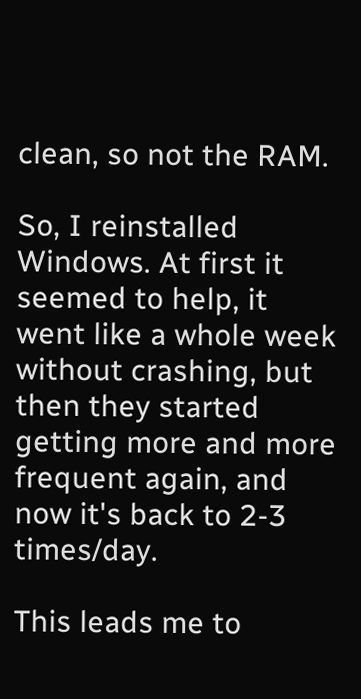clean, so not the RAM.

So, I reinstalled Windows. At first it seemed to help, it went like a whole week without crashing, but then they started getting more and more frequent again, and now it's back to 2-3 times/day.

This leads me to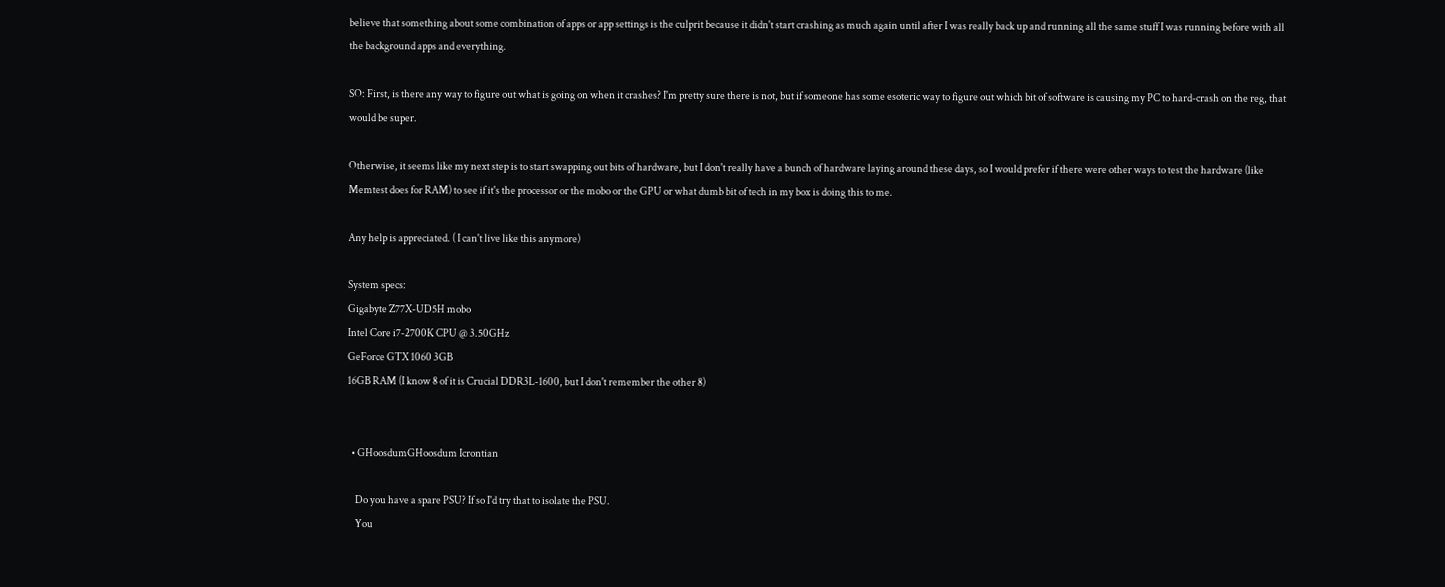believe that something about some combination of apps or app settings is the culprit because it didn't start crashing as much again until after I was really back up and running all the same stuff I was running before with all the background apps and everything.

SO: First, is there any way to figure out what is going on when it crashes? I'm pretty sure there is not, but if someone has some esoteric way to figure out which bit of software is causing my PC to hard-crash on the reg, that would be super.

Otherwise, it seems like my next step is to start swapping out bits of hardware, but I don't really have a bunch of hardware laying around these days, so I would prefer if there were other ways to test the hardware (like Memtest does for RAM) to see if it's the processor or the mobo or the GPU or what dumb bit of tech in my box is doing this to me.

Any help is appreciated. ( I can't live like this anymore)

System specs:
Gigabyte Z77X-UD5H mobo
Intel Core i7-2700K CPU @ 3.50GHz
GeForce GTX 1060 3GB
16GB RAM (I know 8 of it is Crucial DDR3L-1600, but I don't remember the other 8)


  • GHoosdumGHoosdum Icrontian

    Do you have a spare PSU? If so I'd try that to isolate the PSU.
    You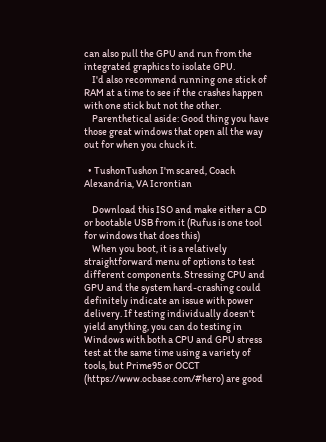can also pull the GPU and run from the integrated graphics to isolate GPU.
    I'd also recommend running one stick of RAM at a time to see if the crashes happen with one stick but not the other.
    Parenthetical aside: Good thing you have those great windows that open all the way out for when you chuck it.

  • TushonTushon I'm scared, Coach Alexandria, VA Icrontian

    Download this ISO and make either a CD or bootable USB from it (Rufus is one tool for windows that does this)
    When you boot, it is a relatively straightforward menu of options to test different components. Stressing CPU and GPU and the system hard-crashing could definitely indicate an issue with power delivery. If testing individually doesn't yield anything, you can do testing in Windows with both a CPU and GPU stress test at the same time using a variety of tools, but Prime95 or OCCT (https://www.ocbase.com/#hero) are good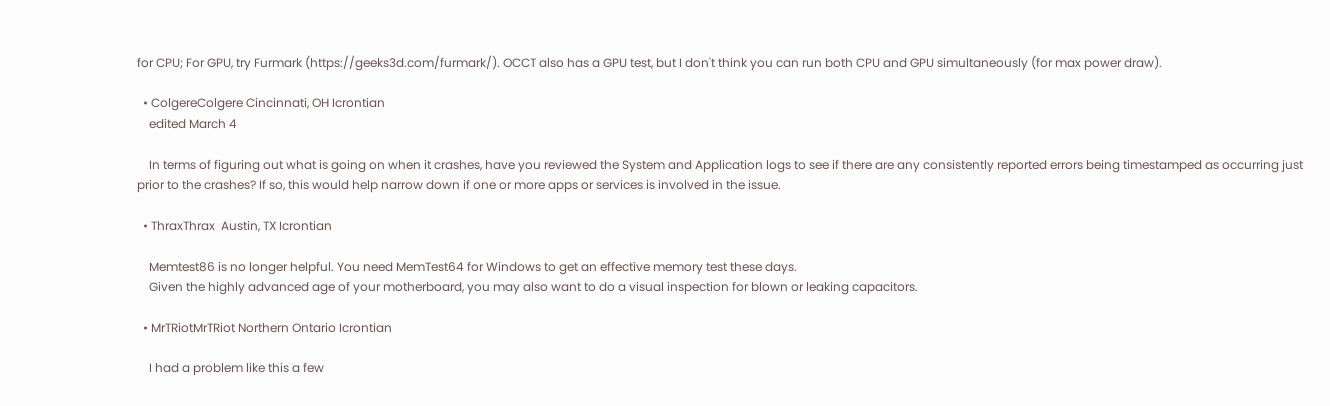for CPU; For GPU, try Furmark (https://geeks3d.com/furmark/). OCCT also has a GPU test, but I don't think you can run both CPU and GPU simultaneously (for max power draw).

  • ColgereColgere Cincinnati, OH Icrontian
    edited March 4

    In terms of figuring out what is going on when it crashes, have you reviewed the System and Application logs to see if there are any consistently reported errors being timestamped as occurring just prior to the crashes? If so, this would help narrow down if one or more apps or services is involved in the issue.

  • ThraxThrax  Austin, TX Icrontian

    Memtest86 is no longer helpful. You need MemTest64 for Windows to get an effective memory test these days.
    Given the highly advanced age of your motherboard, you may also want to do a visual inspection for blown or leaking capacitors.

  • MrTRiotMrTRiot Northern Ontario Icrontian

    I had a problem like this a few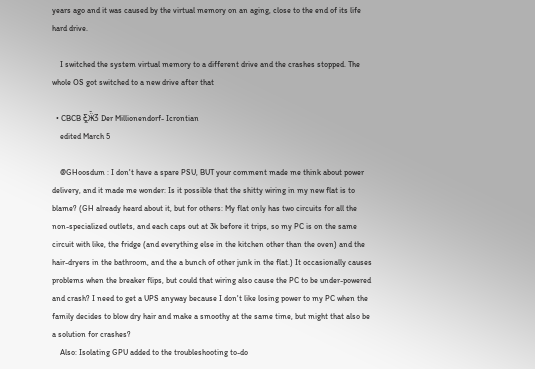years ago and it was caused by the virtual memory on an aging, close to the end of its life hard drive.

    I switched the system virtual memory to a different drive and the crashes stopped. The whole OS got switched to a new drive after that

  • CBCB Ƹ̵̡Ӝ̵̨̄Ʒ Der Millionendorf- Icrontian
    edited March 5

    @GHoosdum : I don't have a spare PSU, BUT your comment made me think about power delivery, and it made me wonder: Is it possible that the shitty wiring in my new flat is to blame? (GH already heard about it, but for others: My flat only has two circuits for all the non-specialized outlets, and each caps out at 3k before it trips, so my PC is on the same circuit with like, the fridge (and everything else in the kitchen other than the oven) and the hair-dryers in the bathroom, and the a bunch of other junk in the flat.) It occasionally causes problems when the breaker flips, but could that wiring also cause the PC to be under-powered and crash? I need to get a UPS anyway because I don't like losing power to my PC when the family decides to blow dry hair and make a smoothy at the same time, but might that also be a solution for crashes?
    Also: Isolating GPU added to the troubleshooting to-do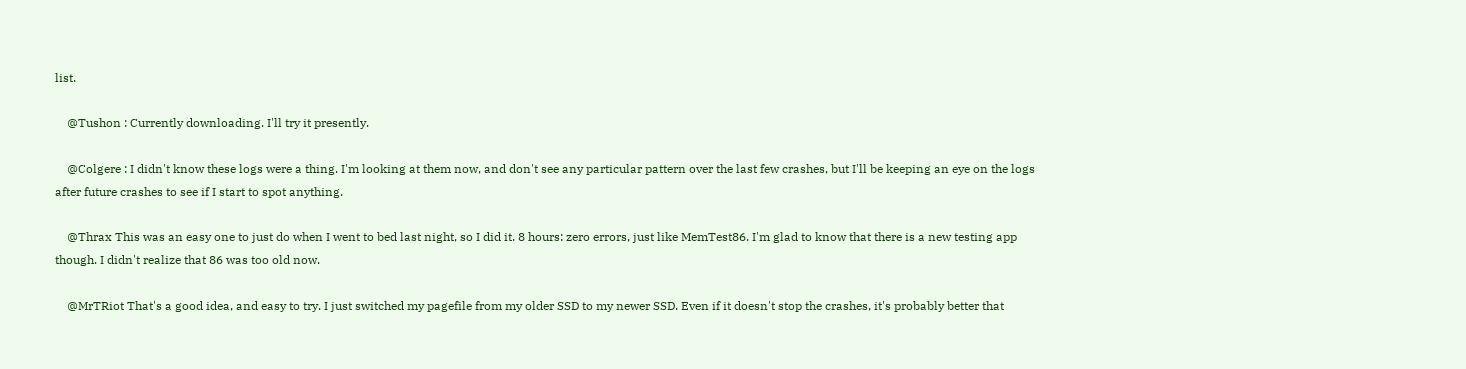list.

    @Tushon : Currently downloading. I'll try it presently.

    @Colgere : I didn't know these logs were a thing. I'm looking at them now, and don't see any particular pattern over the last few crashes, but I'll be keeping an eye on the logs after future crashes to see if I start to spot anything.

    @Thrax This was an easy one to just do when I went to bed last night, so I did it. 8 hours: zero errors, just like MemTest86. I'm glad to know that there is a new testing app though. I didn't realize that 86 was too old now.

    @MrTRiot That's a good idea, and easy to try. I just switched my pagefile from my older SSD to my newer SSD. Even if it doesn't stop the crashes, it's probably better that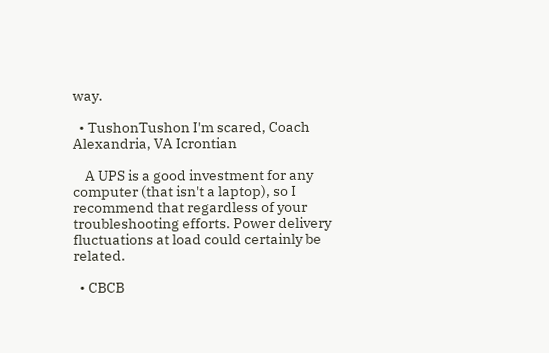way.

  • TushonTushon I'm scared, Coach Alexandria, VA Icrontian

    A UPS is a good investment for any computer (that isn't a laptop), so I recommend that regardless of your troubleshooting efforts. Power delivery fluctuations at load could certainly be related.

  • CBCB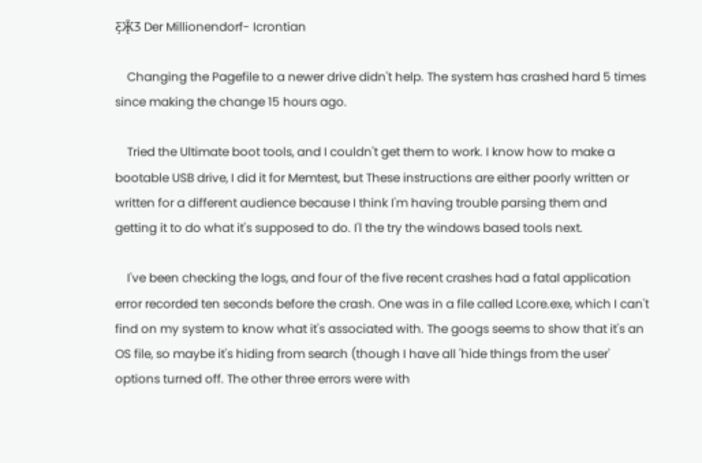Ƹ̵̡Ӝ̵̨̄Ʒ Der Millionendorf- Icrontian

    Changing the Pagefile to a newer drive didn't help. The system has crashed hard 5 times since making the change 15 hours ago.

    Tried the Ultimate boot tools, and I couldn't get them to work. I know how to make a bootable USB drive, I did it for Memtest, but These instructions are either poorly written or written for a different audience because I think I'm having trouble parsing them and getting it to do what it's supposed to do. I'l the try the windows based tools next.

    I've been checking the logs, and four of the five recent crashes had a fatal application error recorded ten seconds before the crash. One was in a file called Lcore.exe, which I can't find on my system to know what it's associated with. The googs seems to show that it's an OS file, so maybe it's hiding from search (though I have all 'hide things from the user' options turned off. The other three errors were with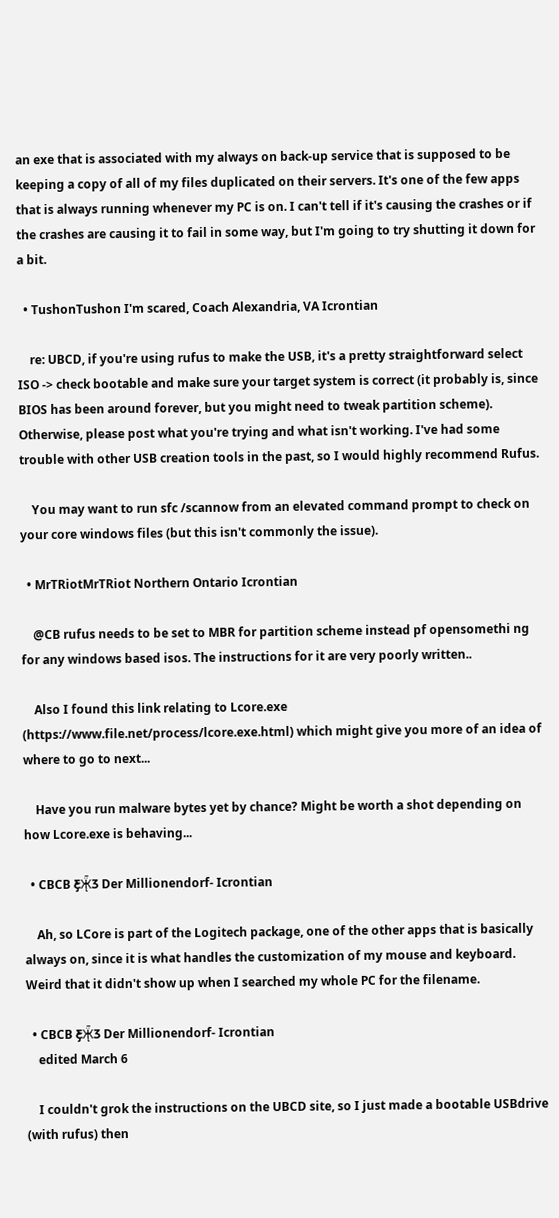an exe that is associated with my always on back-up service that is supposed to be keeping a copy of all of my files duplicated on their servers. It's one of the few apps that is always running whenever my PC is on. I can't tell if it's causing the crashes or if the crashes are causing it to fail in some way, but I'm going to try shutting it down for a bit.

  • TushonTushon I'm scared, Coach Alexandria, VA Icrontian

    re: UBCD, if you're using rufus to make the USB, it's a pretty straightforward select ISO -> check bootable and make sure your target system is correct (it probably is, since BIOS has been around forever, but you might need to tweak partition scheme). Otherwise, please post what you're trying and what isn't working. I've had some trouble with other USB creation tools in the past, so I would highly recommend Rufus.

    You may want to run sfc /scannow from an elevated command prompt to check on your core windows files (but this isn't commonly the issue).

  • MrTRiotMrTRiot Northern Ontario Icrontian

    @CB rufus needs to be set to MBR for partition scheme instead pf opensomethi ng for any windows based isos. The instructions for it are very poorly written..

    Also I found this link relating to Lcore.exe (https://www.file.net/process/lcore.exe.html) which might give you more of an idea of where to go to next...

    Have you run malware bytes yet by chance? Might be worth a shot depending on how Lcore.exe is behaving...

  • CBCB Ƹ̵̡Ӝ̵̨̄Ʒ Der Millionendorf- Icrontian

    Ah, so LCore is part of the Logitech package, one of the other apps that is basically always on, since it is what handles the customization of my mouse and keyboard. Weird that it didn't show up when I searched my whole PC for the filename.

  • CBCB Ƹ̵̡Ӝ̵̨̄Ʒ Der Millionendorf- Icrontian
    edited March 6

    I couldn't grok the instructions on the UBCD site, so I just made a bootable USBdrive (with rufus) then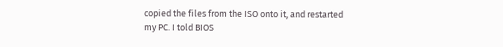copied the files from the ISO onto it, and restarted my PC. I told BIOS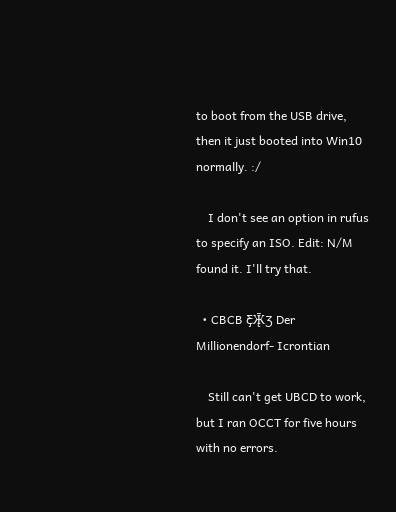to boot from the USB drive, then it just booted into Win10 normally. :/

    I don't see an option in rufus to specify an ISO. Edit: N/M found it. I'll try that.

  • CBCB Ƹ̵̡Ӝ̵̨̄Ʒ Der Millionendorf- Icrontian

    Still can't get UBCD to work, but I ran OCCT for five hours with no errors.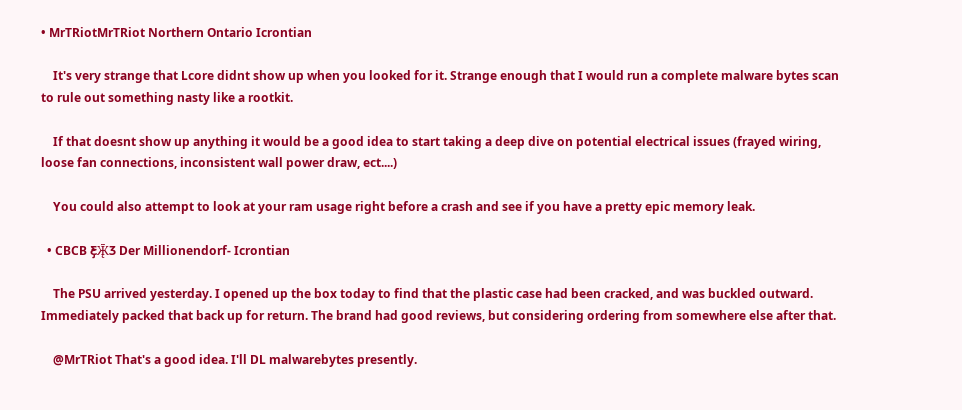• MrTRiotMrTRiot Northern Ontario Icrontian

    It's very strange that Lcore didnt show up when you looked for it. Strange enough that I would run a complete malware bytes scan to rule out something nasty like a rootkit.

    If that doesnt show up anything it would be a good idea to start taking a deep dive on potential electrical issues (frayed wiring, loose fan connections, inconsistent wall power draw, ect....)

    You could also attempt to look at your ram usage right before a crash and see if you have a pretty epic memory leak.

  • CBCB Ƹ̵̡Ӝ̵̨̄Ʒ Der Millionendorf- Icrontian

    The PSU arrived yesterday. I opened up the box today to find that the plastic case had been cracked, and was buckled outward. Immediately packed that back up for return. The brand had good reviews, but considering ordering from somewhere else after that.

    @MrTRiot That's a good idea. I'll DL malwarebytes presently.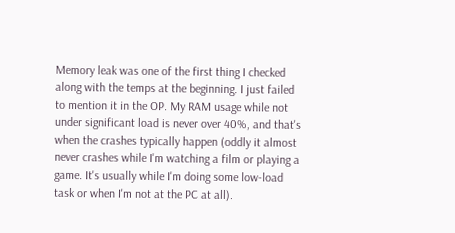Memory leak was one of the first thing I checked along with the temps at the beginning. I just failed to mention it in the OP. My RAM usage while not under significant load is never over 40%, and that's when the crashes typically happen (oddly it almost never crashes while I'm watching a film or playing a game. It's usually while I'm doing some low-load task or when I'm not at the PC at all).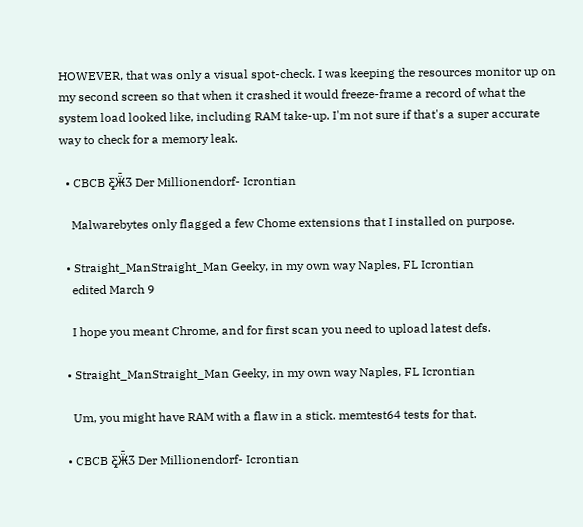HOWEVER, that was only a visual spot-check. I was keeping the resources monitor up on my second screen so that when it crashed it would freeze-frame a record of what the system load looked like, including RAM take-up. I'm not sure if that's a super accurate way to check for a memory leak.

  • CBCB Ƹ̵̡Ӝ̵̨̄Ʒ Der Millionendorf- Icrontian

    Malwarebytes only flagged a few Chome extensions that I installed on purpose.

  • Straight_ManStraight_Man Geeky, in my own way Naples, FL Icrontian
    edited March 9

    I hope you meant Chrome, and for first scan you need to upload latest defs.

  • Straight_ManStraight_Man Geeky, in my own way Naples, FL Icrontian

    Um, you might have RAM with a flaw in a stick. memtest64 tests for that.

  • CBCB Ƹ̵̡Ӝ̵̨̄Ʒ Der Millionendorf- Icrontian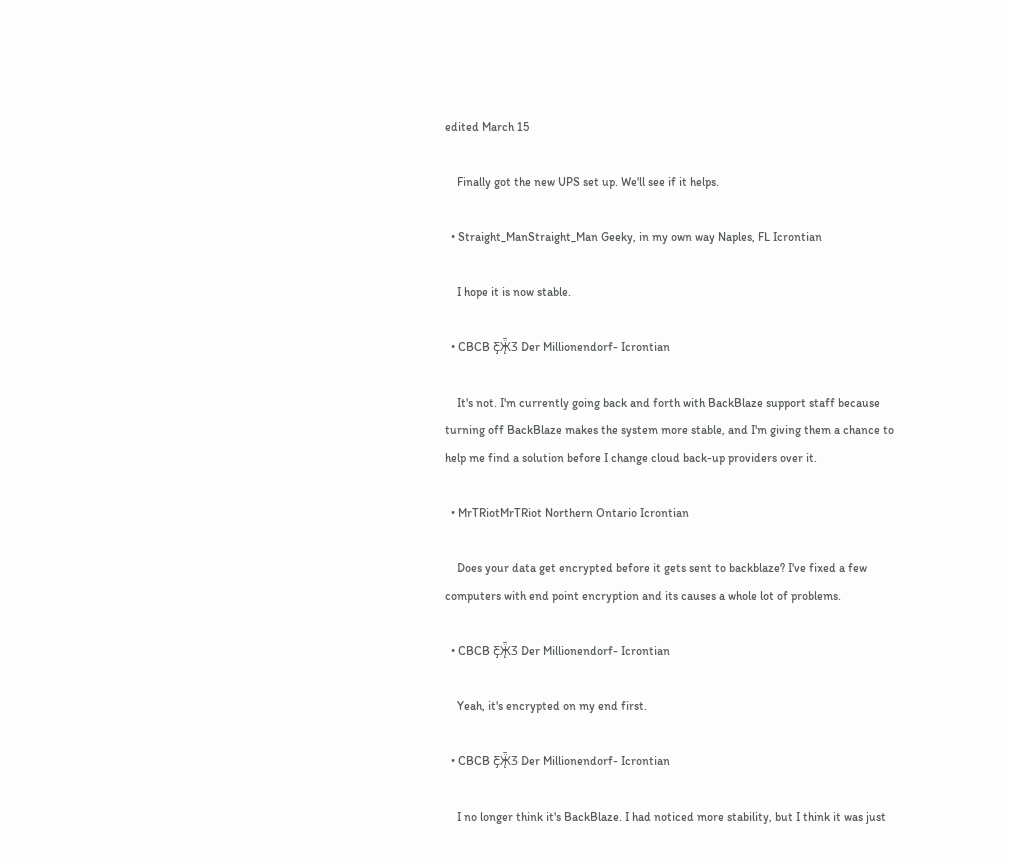edited March 15

    Finally got the new UPS set up. We'll see if it helps.

  • Straight_ManStraight_Man Geeky, in my own way Naples, FL Icrontian

    I hope it is now stable.

  • CBCB Ƹ̵̡Ӝ̵̨̄Ʒ Der Millionendorf- Icrontian

    It's not. I'm currently going back and forth with BackBlaze support staff because turning off BackBlaze makes the system more stable, and I'm giving them a chance to help me find a solution before I change cloud back-up providers over it.

  • MrTRiotMrTRiot Northern Ontario Icrontian

    Does your data get encrypted before it gets sent to backblaze? I've fixed a few computers with end point encryption and its causes a whole lot of problems.

  • CBCB Ƹ̵̡Ӝ̵̨̄Ʒ Der Millionendorf- Icrontian

    Yeah, it's encrypted on my end first.

  • CBCB Ƹ̵̡Ӝ̵̨̄Ʒ Der Millionendorf- Icrontian

    I no longer think it's BackBlaze. I had noticed more stability, but I think it was just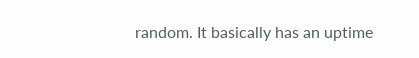random. It basically has an uptime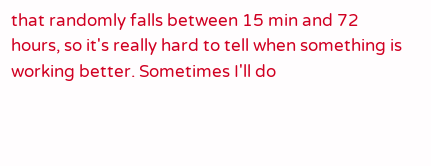that randomly falls between 15 min and 72 hours, so it's really hard to tell when something is working better. Sometimes I'll do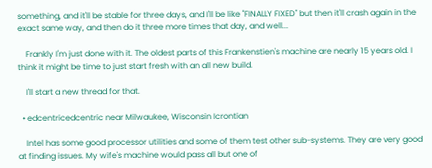something, and it'll be stable for three days, and I'll be like "FINALLY FIXED" but then it'll crash again in the exact same way, and then do it three more times that day, and well...

    Frankly I'm just done with it. The oldest parts of this Frankenstien's machine are nearly 15 years old. I think it might be time to just start fresh with an all new build.

    I'll start a new thread for that.

  • edcentricedcentric near Milwaukee, Wisconsin Icrontian

    Intel has some good processor utilities and some of them test other sub-systems. They are very good at finding issues. My wife's machine would pass all but one of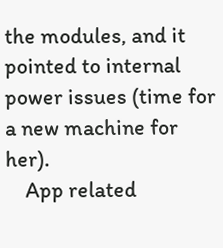the modules, and it pointed to internal power issues (time for a new machine for her).
    App related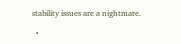stability issues are a nightmare.

  •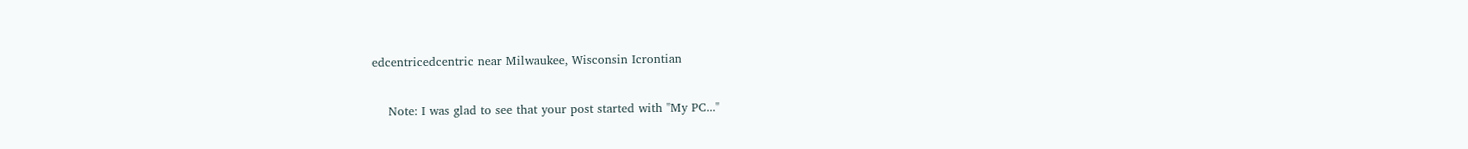edcentricedcentric near Milwaukee, Wisconsin Icrontian

    Note: I was glad to see that your post started with "My PC..."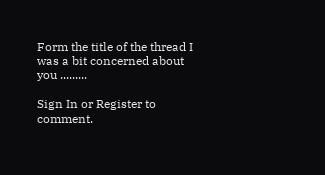Form the title of the thread I was a bit concerned about you .........

Sign In or Register to comment.